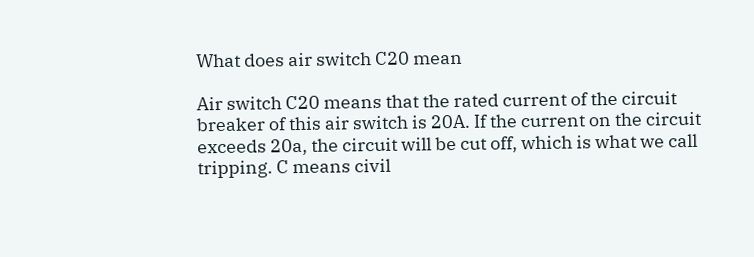What does air switch C20 mean

Air switch C20 means that the rated current of the circuit breaker of this air switch is 20A. If the current on the circuit exceeds 20a, the circuit will be cut off, which is what we call tripping. C means civil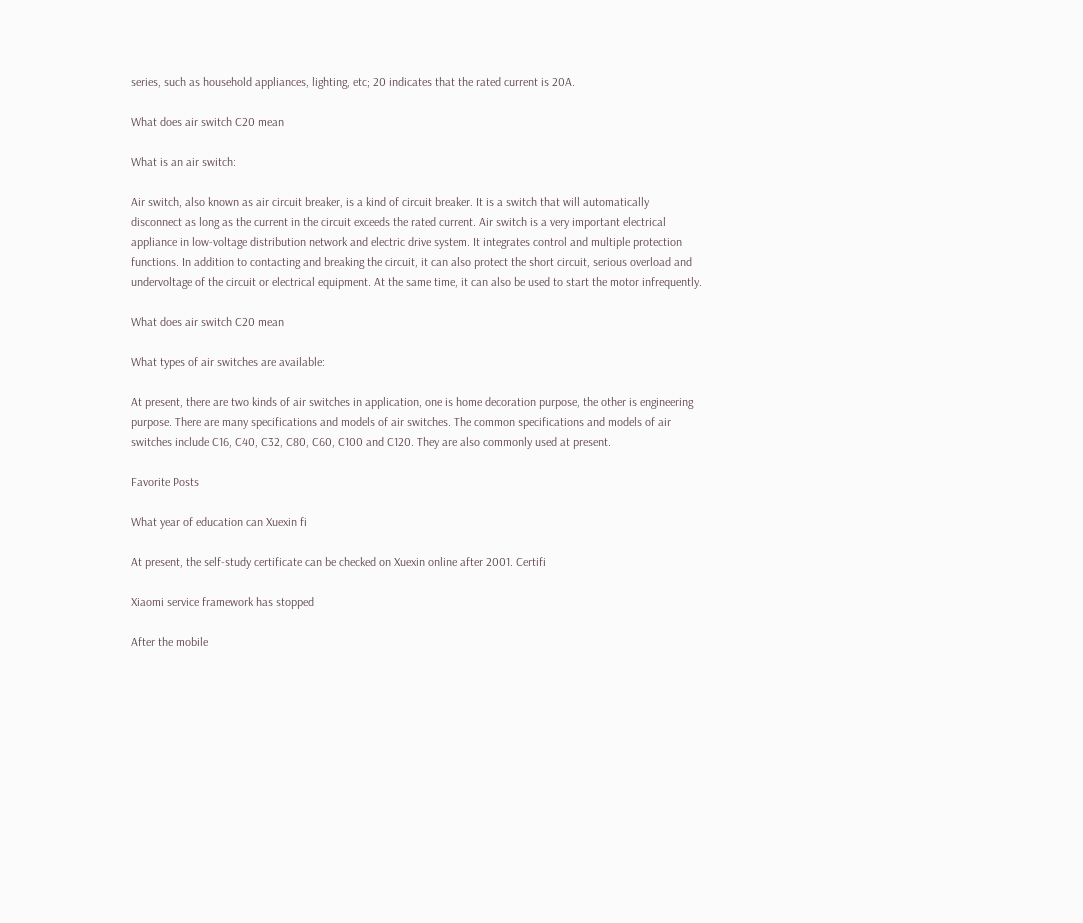series, such as household appliances, lighting, etc; 20 indicates that the rated current is 20A.

What does air switch C20 mean

What is an air switch:

Air switch, also known as air circuit breaker, is a kind of circuit breaker. It is a switch that will automatically disconnect as long as the current in the circuit exceeds the rated current. Air switch is a very important electrical appliance in low-voltage distribution network and electric drive system. It integrates control and multiple protection functions. In addition to contacting and breaking the circuit, it can also protect the short circuit, serious overload and undervoltage of the circuit or electrical equipment. At the same time, it can also be used to start the motor infrequently.

What does air switch C20 mean

What types of air switches are available:

At present, there are two kinds of air switches in application, one is home decoration purpose, the other is engineering purpose. There are many specifications and models of air switches. The common specifications and models of air switches include C16, C40, C32, C80, C60, C100 and C120. They are also commonly used at present.

Favorite Posts

What year of education can Xuexin fi

At present, the self-study certificate can be checked on Xuexin online after 2001. Certifi

Xiaomi service framework has stopped

After the mobile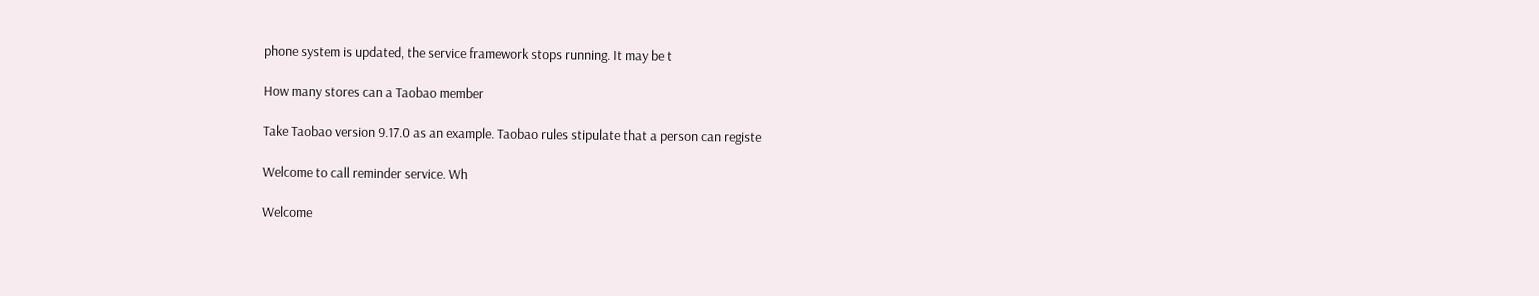phone system is updated, the service framework stops running. It may be t

How many stores can a Taobao member

Take Taobao version 9.17.0 as an example. Taobao rules stipulate that a person can registe

Welcome to call reminder service. Wh

Welcome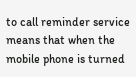to call reminder service means that when the mobile phone is turned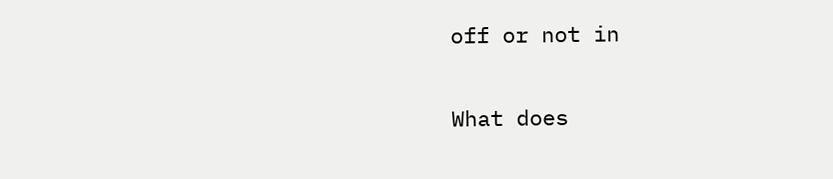off or not in

What does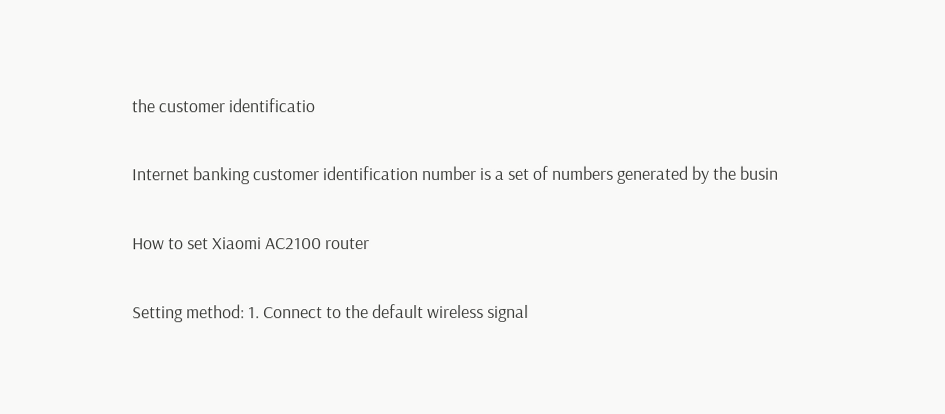the customer identificatio

Internet banking customer identification number is a set of numbers generated by the busin

How to set Xiaomi AC2100 router

Setting method: 1. Connect to the default wireless signal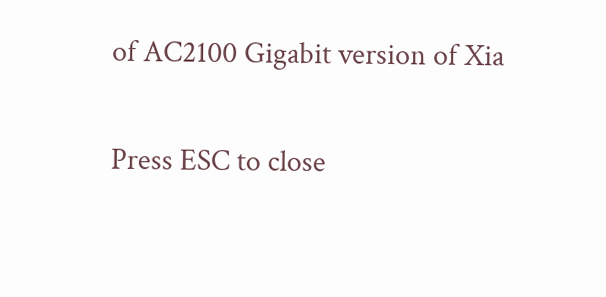of AC2100 Gigabit version of Xia

Press ESC to close